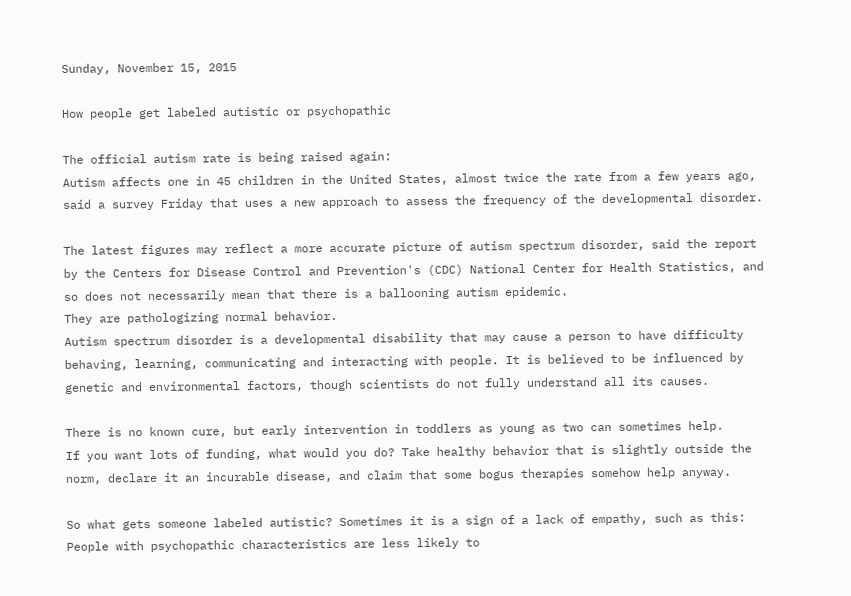Sunday, November 15, 2015

How people get labeled autistic or psychopathic

The official autism rate is being raised again:
Autism affects one in 45 children in the United States, almost twice the rate from a few years ago, said a survey Friday that uses a new approach to assess the frequency of the developmental disorder.

The latest figures may reflect a more accurate picture of autism spectrum disorder, said the report by the Centers for Disease Control and Prevention's (CDC) National Center for Health Statistics, and so does not necessarily mean that there is a ballooning autism epidemic.
They are pathologizing normal behavior.
Autism spectrum disorder is a developmental disability that may cause a person to have difficulty behaving, learning, communicating and interacting with people. It is believed to be influenced by genetic and environmental factors, though scientists do not fully understand all its causes.

There is no known cure, but early intervention in toddlers as young as two can sometimes help.
If you want lots of funding, what would you do? Take healthy behavior that is slightly outside the norm, declare it an incurable disease, and claim that some bogus therapies somehow help anyway.

So what gets someone labeled autistic? Sometimes it is a sign of a lack of empathy, such as this:
People with psychopathic characteristics are less likely to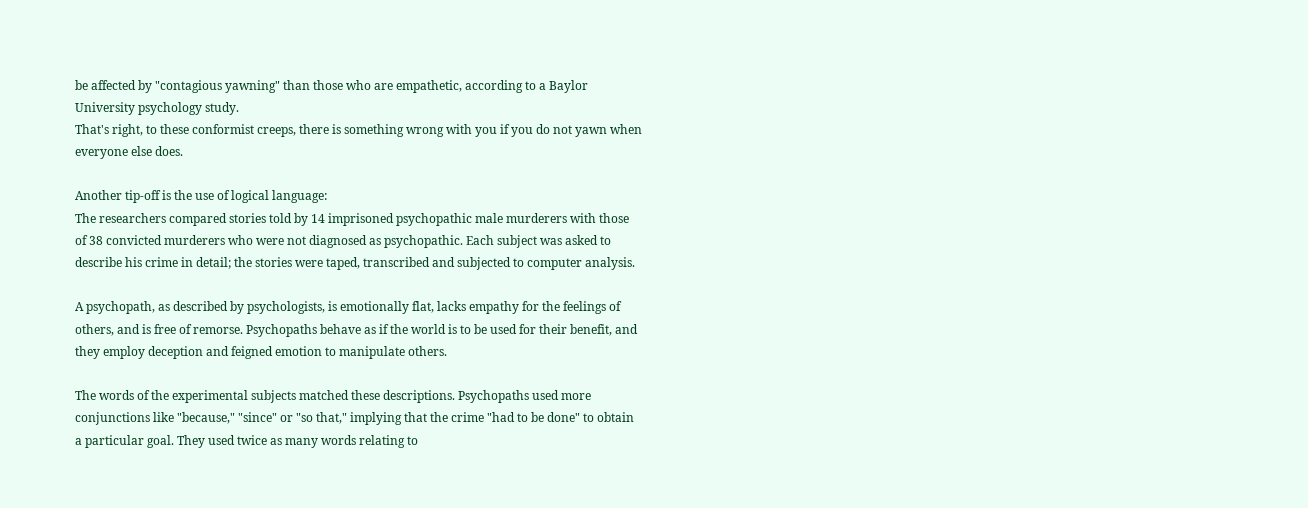be affected by "contagious yawning" than those who are empathetic, according to a Baylor University psychology study.
That's right, to these conformist creeps, there is something wrong with you if you do not yawn when everyone else does.

Another tip-off is the use of logical language:
The researchers compared stories told by 14 imprisoned psychopathic male murderers with those of 38 convicted murderers who were not diagnosed as psychopathic. Each subject was asked to describe his crime in detail; the stories were taped, transcribed and subjected to computer analysis.

A psychopath, as described by psychologists, is emotionally flat, lacks empathy for the feelings of others, and is free of remorse. Psychopaths behave as if the world is to be used for their benefit, and they employ deception and feigned emotion to manipulate others.

The words of the experimental subjects matched these descriptions. Psychopaths used more conjunctions like "because," "since" or "so that," implying that the crime "had to be done" to obtain a particular goal. They used twice as many words relating to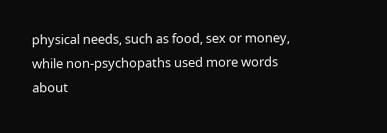physical needs, such as food, sex or money, while non-psychopaths used more words about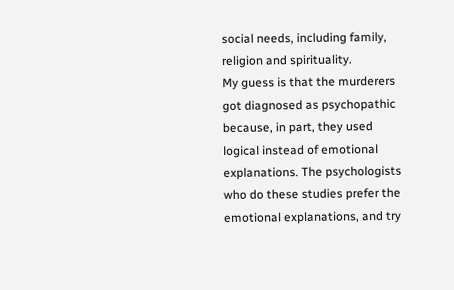social needs, including family, religion and spirituality.
My guess is that the murderers got diagnosed as psychopathic because, in part, they used logical instead of emotional explanations. The psychologists who do these studies prefer the emotional explanations, and try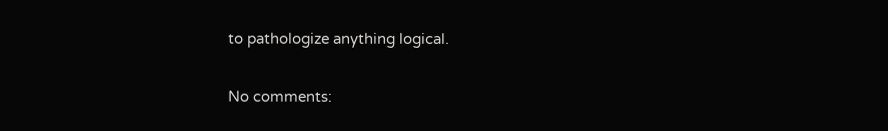to pathologize anything logical.

No comments: